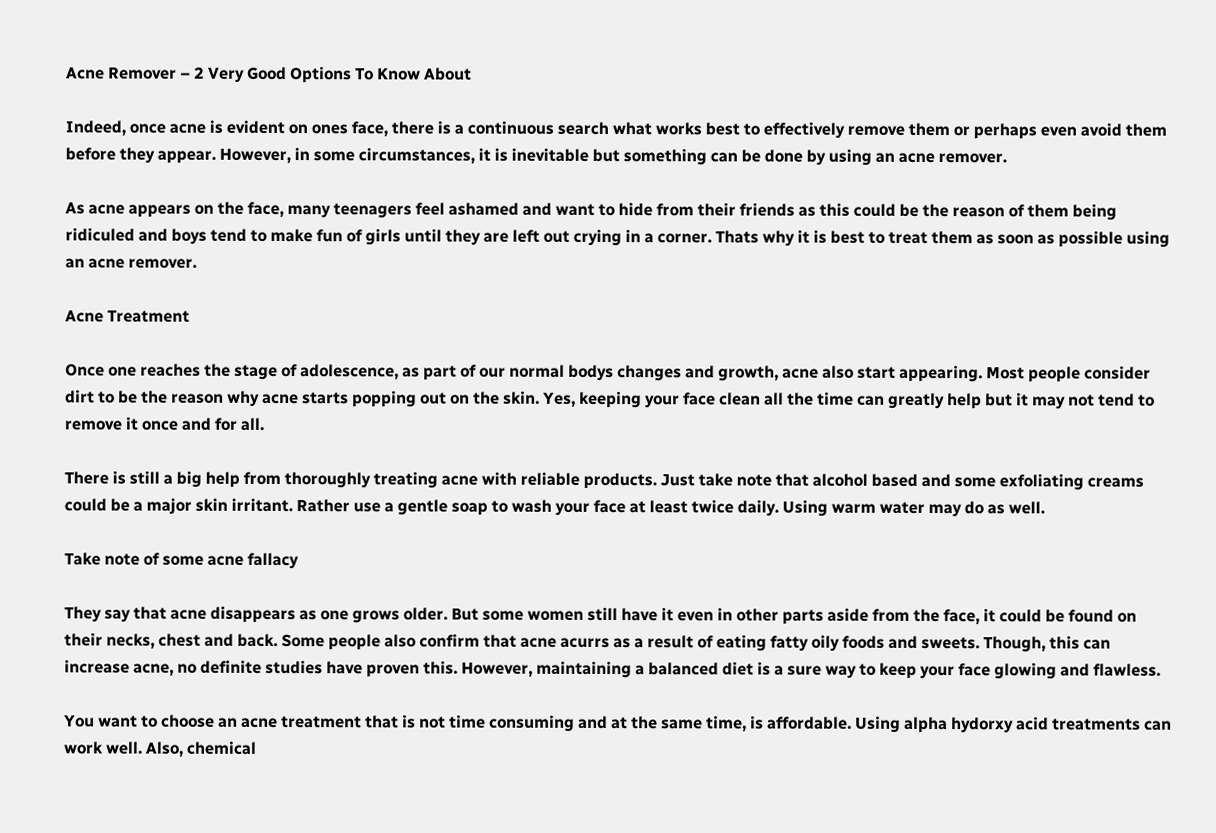Acne Remover – 2 Very Good Options To Know About

Indeed, once acne is evident on ones face, there is a continuous search what works best to effectively remove them or perhaps even avoid them before they appear. However, in some circumstances, it is inevitable but something can be done by using an acne remover.

As acne appears on the face, many teenagers feel ashamed and want to hide from their friends as this could be the reason of them being ridiculed and boys tend to make fun of girls until they are left out crying in a corner. Thats why it is best to treat them as soon as possible using an acne remover.

Acne Treatment

Once one reaches the stage of adolescence, as part of our normal bodys changes and growth, acne also start appearing. Most people consider dirt to be the reason why acne starts popping out on the skin. Yes, keeping your face clean all the time can greatly help but it may not tend to remove it once and for all.

There is still a big help from thoroughly treating acne with reliable products. Just take note that alcohol based and some exfoliating creams could be a major skin irritant. Rather use a gentle soap to wash your face at least twice daily. Using warm water may do as well.

Take note of some acne fallacy

They say that acne disappears as one grows older. But some women still have it even in other parts aside from the face, it could be found on their necks, chest and back. Some people also confirm that acne acurrs as a result of eating fatty oily foods and sweets. Though, this can increase acne, no definite studies have proven this. However, maintaining a balanced diet is a sure way to keep your face glowing and flawless.

You want to choose an acne treatment that is not time consuming and at the same time, is affordable. Using alpha hydorxy acid treatments can work well. Also, chemical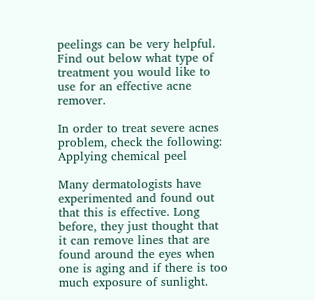peelings can be very helpful. Find out below what type of treatment you would like to use for an effective acne remover.

In order to treat severe acnes problem, check the following:
Applying chemical peel

Many dermatologists have experimented and found out that this is effective. Long before, they just thought that it can remove lines that are found around the eyes when one is aging and if there is too much exposure of sunlight.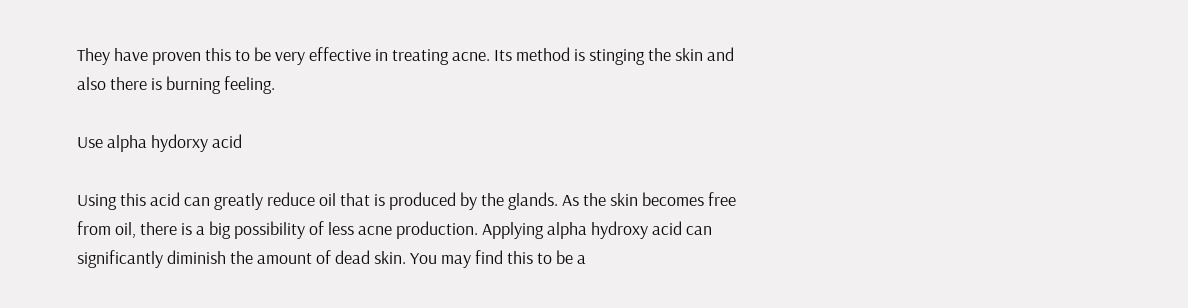They have proven this to be very effective in treating acne. Its method is stinging the skin and also there is burning feeling.

Use alpha hydorxy acid

Using this acid can greatly reduce oil that is produced by the glands. As the skin becomes free from oil, there is a big possibility of less acne production. Applying alpha hydroxy acid can significantly diminish the amount of dead skin. You may find this to be a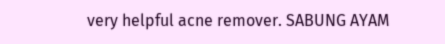very helpful acne remover. SABUNG AYAM